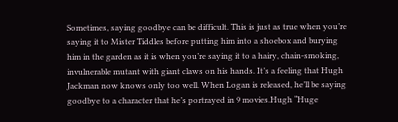Sometimes, saying goodbye can be difficult. This is just as true when you’re saying it to Mister Tiddles before putting him into a shoebox and burying him in the garden as it is when you’re saying it to a hairy, chain-smoking, invulnerable mutant with giant claws on his hands. It’s a feeling that Hugh Jackman now knows only too well. When Logan is released, he’ll be saying goodbye to a character that he’s portrayed in 9 movies.Hugh “Huge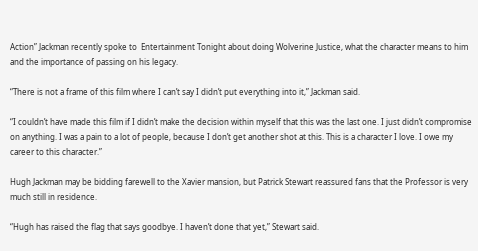Action” Jackman recently spoke to  Entertainment Tonight about doing Wolverine Justice, what the character means to him and the importance of passing on his legacy.

“There is not a frame of this film where I can’t say I didn’t put everything into it,” Jackman said.

“I couldn’t have made this film if I didn’t make the decision within myself that this was the last one. I just didn’t compromise on anything. I was a pain to a lot of people, because I don’t get another shot at this. This is a character I love. I owe my career to this character.”

Hugh Jackman may be bidding farewell to the Xavier mansion, but Patrick Stewart reassured fans that the Professor is very much still in residence.

“Hugh has raised the flag that says goodbye. I haven’t done that yet,” Stewart said.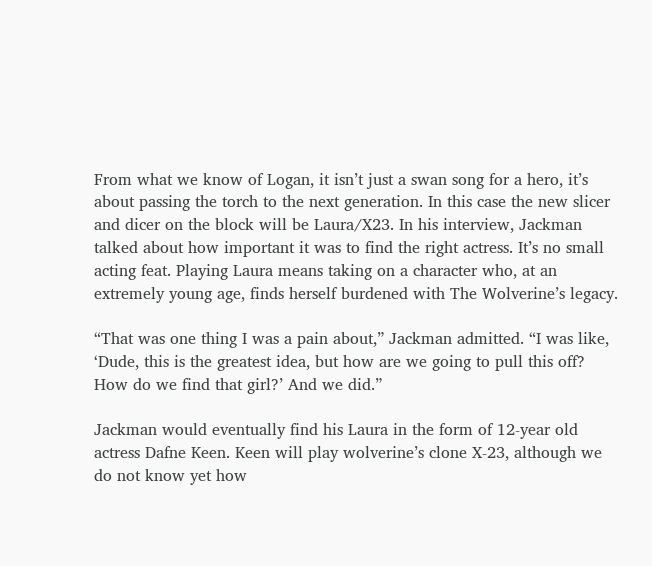From what we know of Logan, it isn’t just a swan song for a hero, it’s about passing the torch to the next generation. In this case the new slicer and dicer on the block will be Laura/X23. In his interview, Jackman talked about how important it was to find the right actress. It’s no small acting feat. Playing Laura means taking on a character who, at an extremely young age, finds herself burdened with The Wolverine’s legacy.

“That was one thing I was a pain about,” Jackman admitted. “I was like, ‘Dude, this is the greatest idea, but how are we going to pull this off? How do we find that girl?’ And we did.”

Jackman would eventually find his Laura in the form of 12-year old actress Dafne Keen. Keen will play wolverine’s clone X-23, although we do not know yet how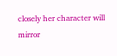closely her character will mirror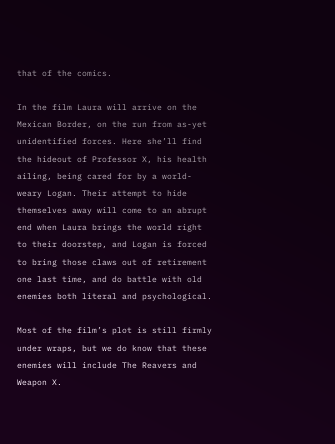that of the comics.

In the film Laura will arrive on the Mexican Border, on the run from as-yet unidentified forces. Here she’ll find the hideout of Professor X, his health ailing, being cared for by a world-weary Logan. Their attempt to hide themselves away will come to an abrupt end when Laura brings the world right to their doorstep, and Logan is forced to bring those claws out of retirement one last time, and do battle with old enemies both literal and psychological.

Most of the film’s plot is still firmly under wraps, but we do know that these enemies will include The Reavers and Weapon X.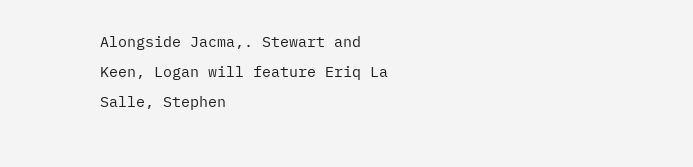Alongside Jacma,. Stewart and Keen, Logan will feature Eriq La Salle, Stephen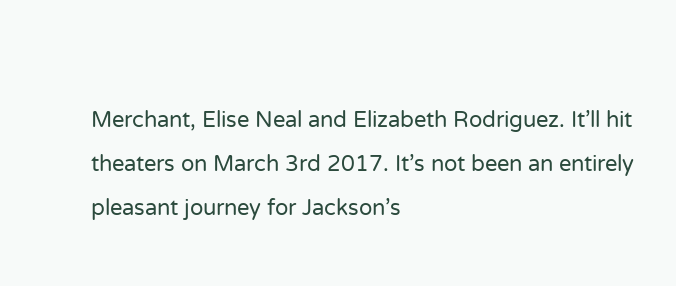Merchant, Elise Neal and Elizabeth Rodriguez. It’ll hit theaters on March 3rd 2017. It’s not been an entirely pleasant journey for Jackson’s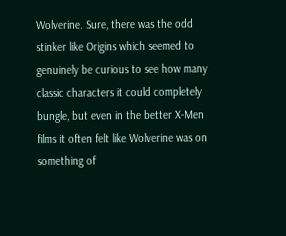Wolverine. Sure, there was the odd stinker like Origins which seemed to genuinely be curious to see how many classic characters it could completely bungle, but even in the better X-Men films it often felt like Wolverine was on something of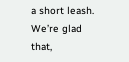a short leash. We’re glad that,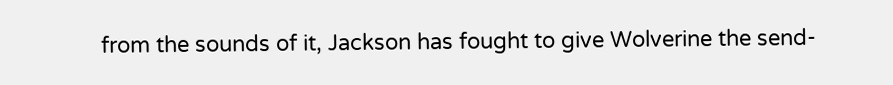from the sounds of it, Jackson has fought to give Wolverine the send-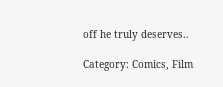off he truly deserves..

Category: Comics, Film